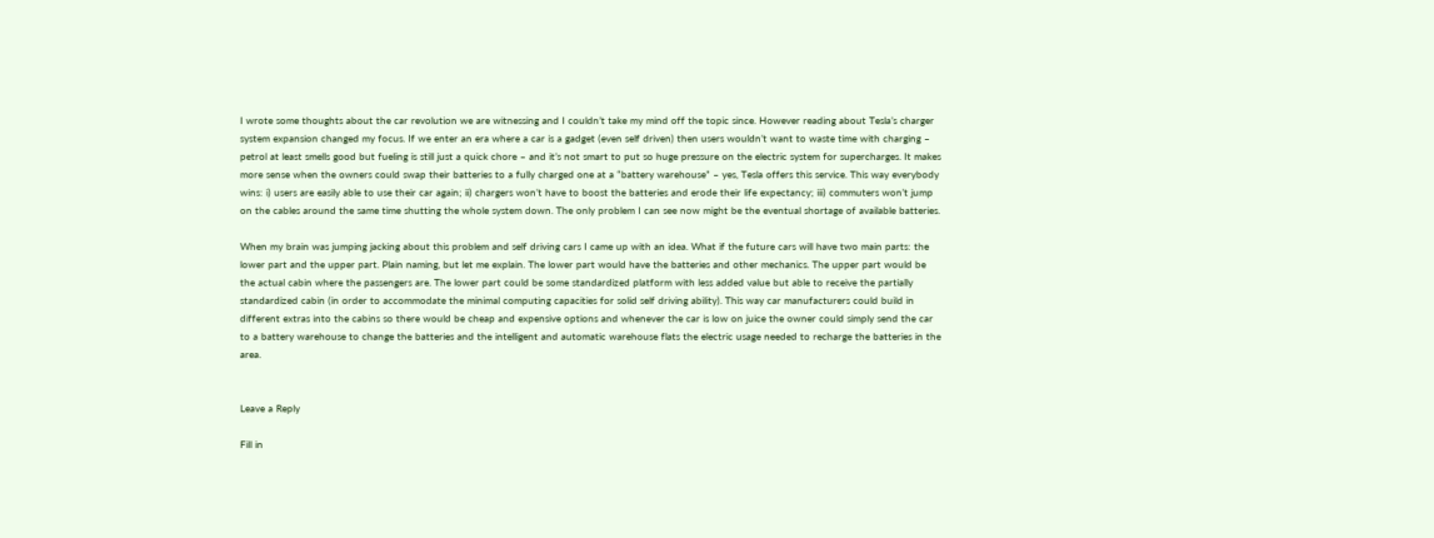I wrote some thoughts about the car revolution we are witnessing and I couldn’t take my mind off the topic since. However reading about Tesla’s charger system expansion changed my focus. If we enter an era where a car is a gadget (even self driven) then users wouldn’t want to waste time with charging – petrol at least smells good but fueling is still just a quick chore – and it’s not smart to put so huge pressure on the electric system for supercharges. It makes more sense when the owners could swap their batteries to a fully charged one at a “battery warehouse” – yes, Tesla offers this service. This way everybody wins: i) users are easily able to use their car again; ii) chargers won’t have to boost the batteries and erode their life expectancy; iii) commuters won’t jump on the cables around the same time shutting the whole system down. The only problem I can see now might be the eventual shortage of available batteries.

When my brain was jumping jacking about this problem and self driving cars I came up with an idea. What if the future cars will have two main parts: the lower part and the upper part. Plain naming, but let me explain. The lower part would have the batteries and other mechanics. The upper part would be the actual cabin where the passengers are. The lower part could be some standardized platform with less added value but able to receive the partially standardized cabin (in order to accommodate the minimal computing capacities for solid self driving ability). This way car manufacturers could build in different extras into the cabins so there would be cheap and expensive options and whenever the car is low on juice the owner could simply send the car to a battery warehouse to change the batteries and the intelligent and automatic warehouse flats the electric usage needed to recharge the batteries in the area.


Leave a Reply

Fill in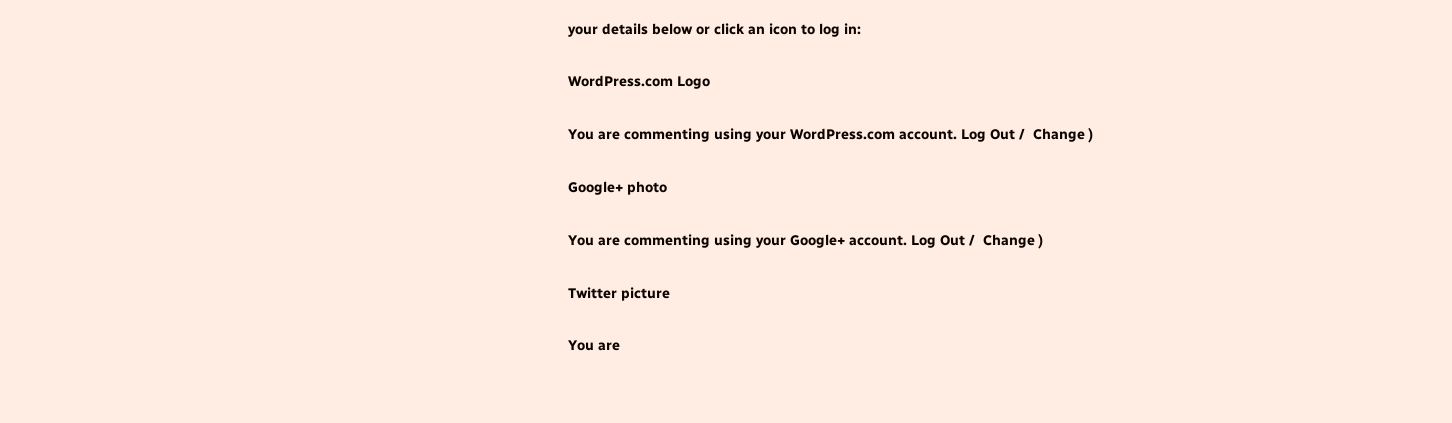your details below or click an icon to log in:

WordPress.com Logo

You are commenting using your WordPress.com account. Log Out /  Change )

Google+ photo

You are commenting using your Google+ account. Log Out /  Change )

Twitter picture

You are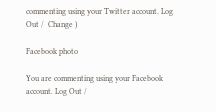commenting using your Twitter account. Log Out /  Change )

Facebook photo

You are commenting using your Facebook account. Log Out /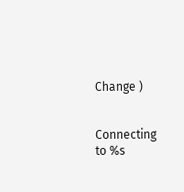Change )


Connecting to %s